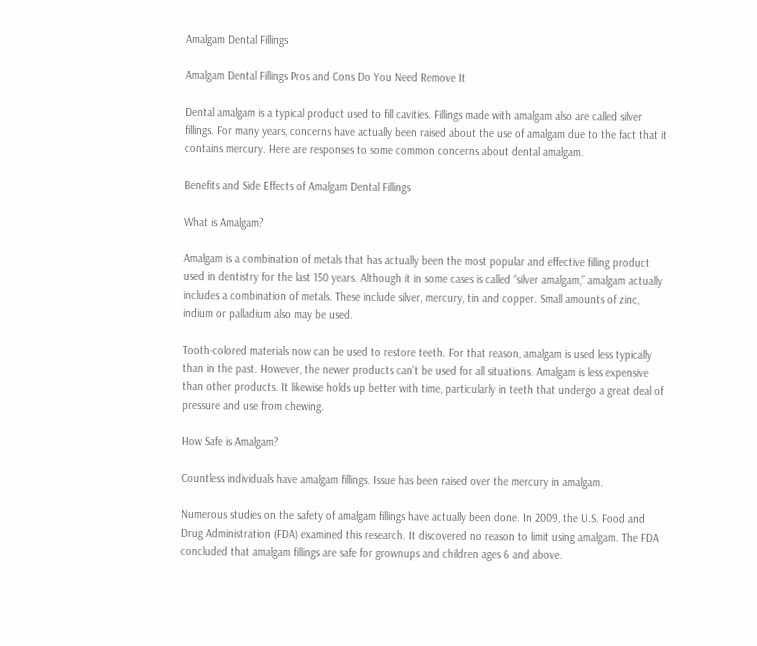Amalgam Dental Fillings

Amalgam Dental Fillings Pros and Cons Do You Need Remove It

Dental amalgam is a typical product used to fill cavities. Fillings made with amalgam also are called silver fillings. For many years, concerns have actually been raised about the use of amalgam due to the fact that it contains mercury. Here are responses to some common concerns about dental amalgam.

Benefits and Side Effects of Amalgam Dental Fillings

What is Amalgam?

Amalgam is a combination of metals that has actually been the most popular and effective filling product used in dentistry for the last 150 years. Although it in some cases is called “silver amalgam,” amalgam actually includes a combination of metals. These include silver, mercury, tin and copper. Small amounts of zinc, indium or palladium also may be used.

Tooth-colored materials now can be used to restore teeth. For that reason, amalgam is used less typically than in the past. However, the newer products can’t be used for all situations. Amalgam is less expensive than other products. It likewise holds up better with time, particularly in teeth that undergo a great deal of pressure and use from chewing.

How Safe is Amalgam?

Countless individuals have amalgam fillings. Issue has been raised over the mercury in amalgam.

Numerous studies on the safety of amalgam fillings have actually been done. In 2009, the U.S. Food and Drug Administration (FDA) examined this research. It discovered no reason to limit using amalgam. The FDA concluded that amalgam fillings are safe for grownups and children ages 6 and above.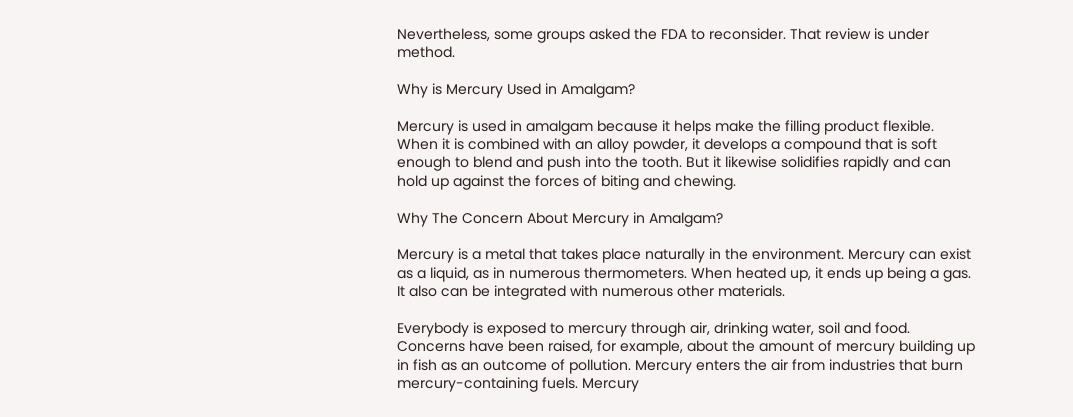Nevertheless, some groups asked the FDA to reconsider. That review is under method.

Why is Mercury Used in Amalgam?

Mercury is used in amalgam because it helps make the filling product flexible. When it is combined with an alloy powder, it develops a compound that is soft enough to blend and push into the tooth. But it likewise solidifies rapidly and can hold up against the forces of biting and chewing.

Why The Concern About Mercury in Amalgam?

Mercury is a metal that takes place naturally in the environment. Mercury can exist as a liquid, as in numerous thermometers. When heated up, it ends up being a gas. It also can be integrated with numerous other materials.

Everybody is exposed to mercury through air, drinking water, soil and food. Concerns have been raised, for example, about the amount of mercury building up in fish as an outcome of pollution. Mercury enters the air from industries that burn mercury-containing fuels. Mercury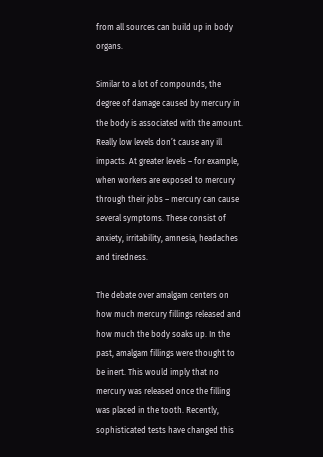from all sources can build up in body organs.

Similar to a lot of compounds, the degree of damage caused by mercury in the body is associated with the amount. Really low levels don’t cause any ill impacts. At greater levels – for example, when workers are exposed to mercury through their jobs – mercury can cause several symptoms. These consist of anxiety, irritability, amnesia, headaches and tiredness.

The debate over amalgam centers on how much mercury fillings released and how much the body soaks up. In the past, amalgam fillings were thought to be inert. This would imply that no mercury was released once the filling was placed in the tooth. Recently, sophisticated tests have changed this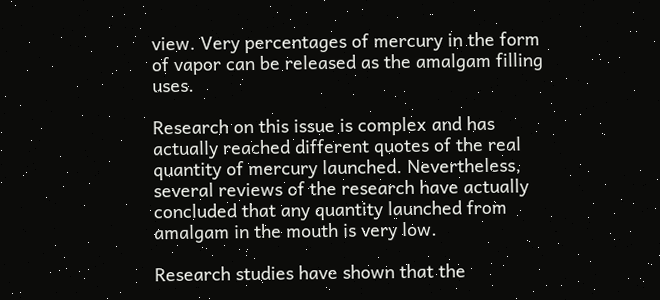view. Very percentages of mercury in the form of vapor can be released as the amalgam filling uses.

Research on this issue is complex and has actually reached different quotes of the real quantity of mercury launched. Nevertheless, several reviews of the research have actually concluded that any quantity launched from amalgam in the mouth is very low.

Research studies have shown that the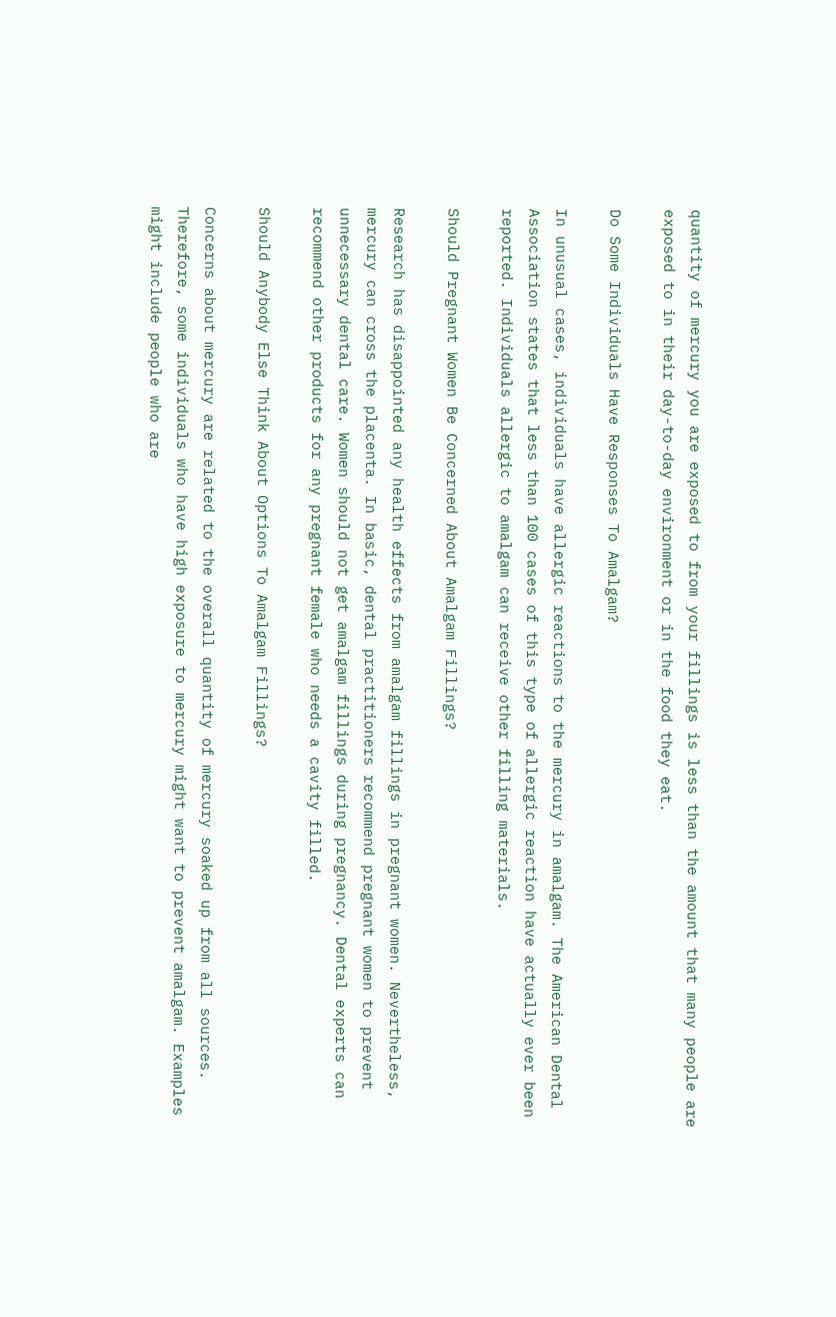quantity of mercury you are exposed to from your fillings is less than the amount that many people are exposed to in their day-to-day environment or in the food they eat.

Do Some Individuals Have Responses To Amalgam?

In unusual cases, individuals have allergic reactions to the mercury in amalgam. The American Dental Association states that less than 100 cases of this type of allergic reaction have actually ever been reported. Individuals allergic to amalgam can receive other filling materials.

Should Pregnant Women Be Concerned About Amalgam Fillings?

Research has disappointed any health effects from amalgam fillings in pregnant women. Nevertheless, mercury can cross the placenta. In basic, dental practitioners recommend pregnant women to prevent unnecessary dental care. Women should not get amalgam fillings during pregnancy. Dental experts can recommend other products for any pregnant female who needs a cavity filled.

Should Anybody Else Think About Options To Amalgam Fillings?

Concerns about mercury are related to the overall quantity of mercury soaked up from all sources. Therefore, some individuals who have high exposure to mercury might want to prevent amalgam. Examples might include people who are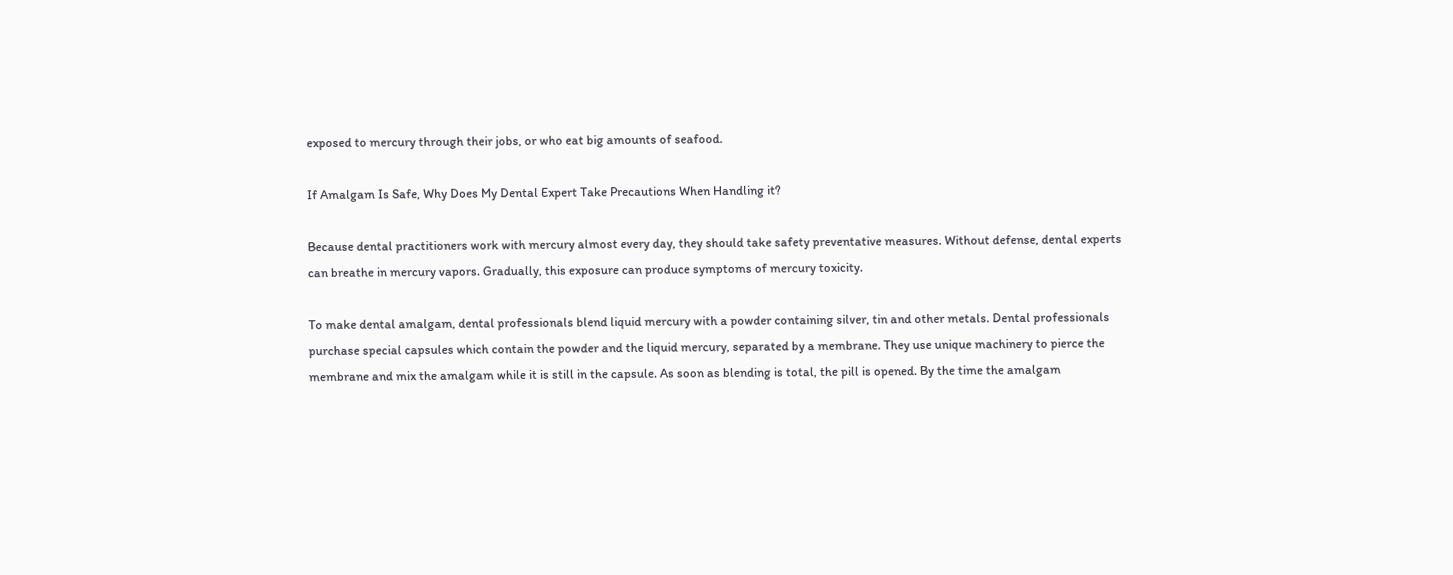exposed to mercury through their jobs, or who eat big amounts of seafood.

If Amalgam Is Safe, Why Does My Dental Expert Take Precautions When Handling it?

Because dental practitioners work with mercury almost every day, they should take safety preventative measures. Without defense, dental experts can breathe in mercury vapors. Gradually, this exposure can produce symptoms of mercury toxicity.

To make dental amalgam, dental professionals blend liquid mercury with a powder containing silver, tin and other metals. Dental professionals purchase special capsules which contain the powder and the liquid mercury, separated by a membrane. They use unique machinery to pierce the membrane and mix the amalgam while it is still in the capsule. As soon as blending is total, the pill is opened. By the time the amalgam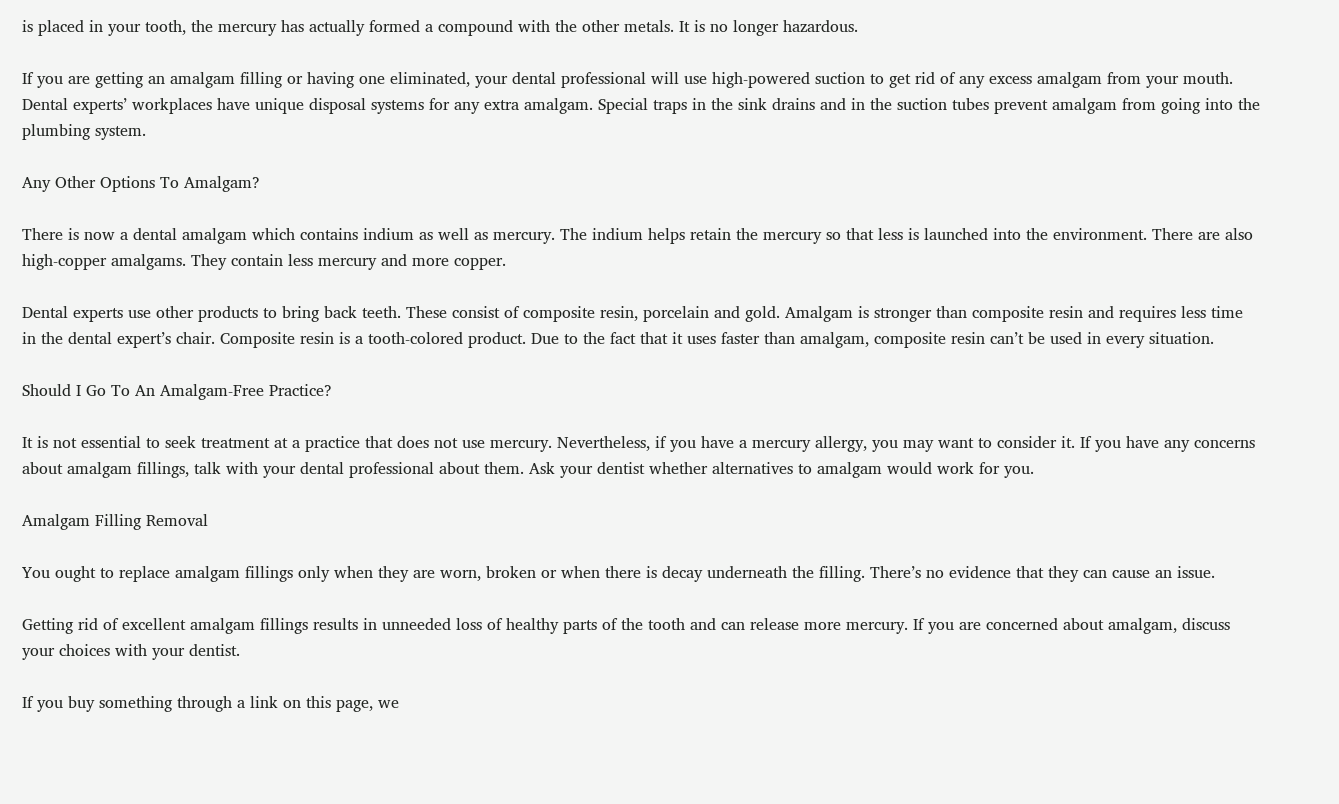is placed in your tooth, the mercury has actually formed a compound with the other metals. It is no longer hazardous.

If you are getting an amalgam filling or having one eliminated, your dental professional will use high-powered suction to get rid of any excess amalgam from your mouth. Dental experts’ workplaces have unique disposal systems for any extra amalgam. Special traps in the sink drains and in the suction tubes prevent amalgam from going into the plumbing system.

Any Other Options To Amalgam?

There is now a dental amalgam which contains indium as well as mercury. The indium helps retain the mercury so that less is launched into the environment. There are also high-copper amalgams. They contain less mercury and more copper.

Dental experts use other products to bring back teeth. These consist of composite resin, porcelain and gold. Amalgam is stronger than composite resin and requires less time in the dental expert’s chair. Composite resin is a tooth-colored product. Due to the fact that it uses faster than amalgam, composite resin can’t be used in every situation.

Should I Go To An Amalgam-Free Practice?

It is not essential to seek treatment at a practice that does not use mercury. Nevertheless, if you have a mercury allergy, you may want to consider it. If you have any concerns about amalgam fillings, talk with your dental professional about them. Ask your dentist whether alternatives to amalgam would work for you.

Amalgam Filling Removal

You ought to replace amalgam fillings only when they are worn, broken or when there is decay underneath the filling. There’s no evidence that they can cause an issue.

Getting rid of excellent amalgam fillings results in unneeded loss of healthy parts of the tooth and can release more mercury. If you are concerned about amalgam, discuss your choices with your dentist.

If you buy something through a link on this page, we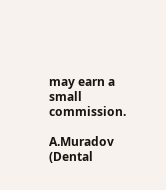may earn a small commission.

A.Muradov (Dental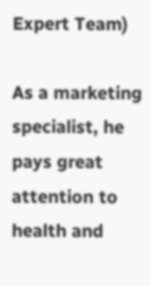Expert Team)

As a marketing specialist, he pays great attention to health and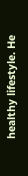healthy lifestyle. He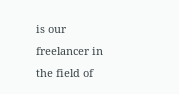is our freelancer in the field of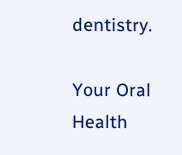dentistry.

Your Oral Health